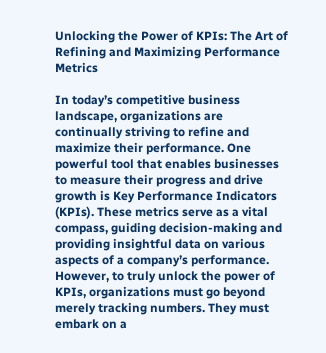Unlocking the Power of KPIs: The Art of Refining and Maximizing Performance Metrics

In today’s competitive business landscape, organizations are continually striving to refine and maximize their performance. One powerful tool that enables businesses to measure their progress and drive growth is Key Performance Indicators (KPIs). These metrics serve as a vital compass, guiding decision-making and providing insightful data on various aspects of a company’s performance. However, to truly unlock the power of KPIs, organizations must go beyond merely tracking numbers. They must embark on a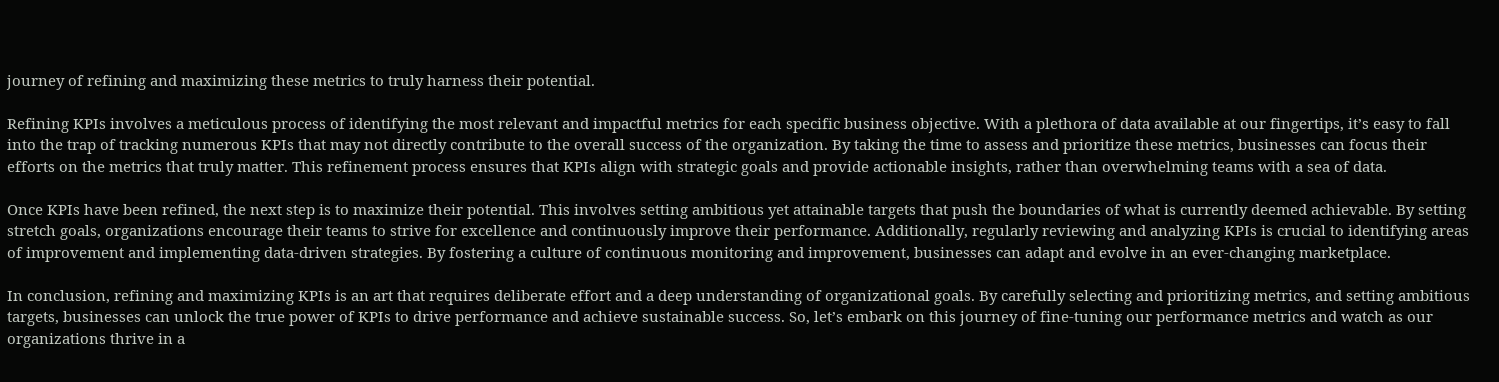journey of refining and maximizing these metrics to truly harness their potential.

Refining KPIs involves a meticulous process of identifying the most relevant and impactful metrics for each specific business objective. With a plethora of data available at our fingertips, it’s easy to fall into the trap of tracking numerous KPIs that may not directly contribute to the overall success of the organization. By taking the time to assess and prioritize these metrics, businesses can focus their efforts on the metrics that truly matter. This refinement process ensures that KPIs align with strategic goals and provide actionable insights, rather than overwhelming teams with a sea of data.

Once KPIs have been refined, the next step is to maximize their potential. This involves setting ambitious yet attainable targets that push the boundaries of what is currently deemed achievable. By setting stretch goals, organizations encourage their teams to strive for excellence and continuously improve their performance. Additionally, regularly reviewing and analyzing KPIs is crucial to identifying areas of improvement and implementing data-driven strategies. By fostering a culture of continuous monitoring and improvement, businesses can adapt and evolve in an ever-changing marketplace.

In conclusion, refining and maximizing KPIs is an art that requires deliberate effort and a deep understanding of organizational goals. By carefully selecting and prioritizing metrics, and setting ambitious targets, businesses can unlock the true power of KPIs to drive performance and achieve sustainable success. So, let’s embark on this journey of fine-tuning our performance metrics and watch as our organizations thrive in a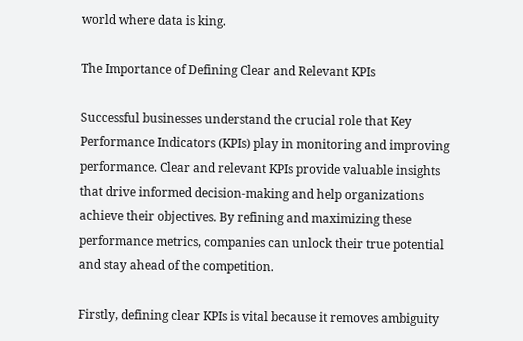world where data is king.

The Importance of Defining Clear and Relevant KPIs

Successful businesses understand the crucial role that Key Performance Indicators (KPIs) play in monitoring and improving performance. Clear and relevant KPIs provide valuable insights that drive informed decision-making and help organizations achieve their objectives. By refining and maximizing these performance metrics, companies can unlock their true potential and stay ahead of the competition.

Firstly, defining clear KPIs is vital because it removes ambiguity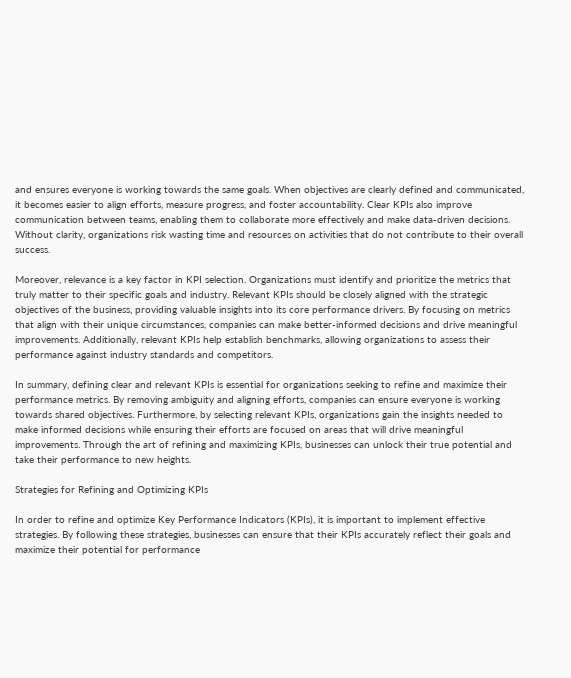and ensures everyone is working towards the same goals. When objectives are clearly defined and communicated, it becomes easier to align efforts, measure progress, and foster accountability. Clear KPIs also improve communication between teams, enabling them to collaborate more effectively and make data-driven decisions. Without clarity, organizations risk wasting time and resources on activities that do not contribute to their overall success.

Moreover, relevance is a key factor in KPI selection. Organizations must identify and prioritize the metrics that truly matter to their specific goals and industry. Relevant KPIs should be closely aligned with the strategic objectives of the business, providing valuable insights into its core performance drivers. By focusing on metrics that align with their unique circumstances, companies can make better-informed decisions and drive meaningful improvements. Additionally, relevant KPIs help establish benchmarks, allowing organizations to assess their performance against industry standards and competitors.

In summary, defining clear and relevant KPIs is essential for organizations seeking to refine and maximize their performance metrics. By removing ambiguity and aligning efforts, companies can ensure everyone is working towards shared objectives. Furthermore, by selecting relevant KPIs, organizations gain the insights needed to make informed decisions while ensuring their efforts are focused on areas that will drive meaningful improvements. Through the art of refining and maximizing KPIs, businesses can unlock their true potential and take their performance to new heights.

Strategies for Refining and Optimizing KPIs

In order to refine and optimize Key Performance Indicators (KPIs), it is important to implement effective strategies. By following these strategies, businesses can ensure that their KPIs accurately reflect their goals and maximize their potential for performance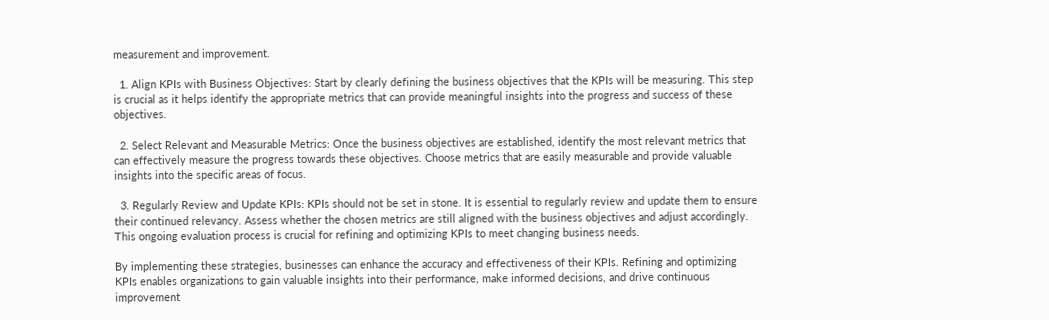measurement and improvement.

  1. Align KPIs with Business Objectives: Start by clearly defining the business objectives that the KPIs will be measuring. This step is crucial as it helps identify the appropriate metrics that can provide meaningful insights into the progress and success of these objectives.

  2. Select Relevant and Measurable Metrics: Once the business objectives are established, identify the most relevant metrics that can effectively measure the progress towards these objectives. Choose metrics that are easily measurable and provide valuable insights into the specific areas of focus.

  3. Regularly Review and Update KPIs: KPIs should not be set in stone. It is essential to regularly review and update them to ensure their continued relevancy. Assess whether the chosen metrics are still aligned with the business objectives and adjust accordingly. This ongoing evaluation process is crucial for refining and optimizing KPIs to meet changing business needs.

By implementing these strategies, businesses can enhance the accuracy and effectiveness of their KPIs. Refining and optimizing KPIs enables organizations to gain valuable insights into their performance, make informed decisions, and drive continuous improvement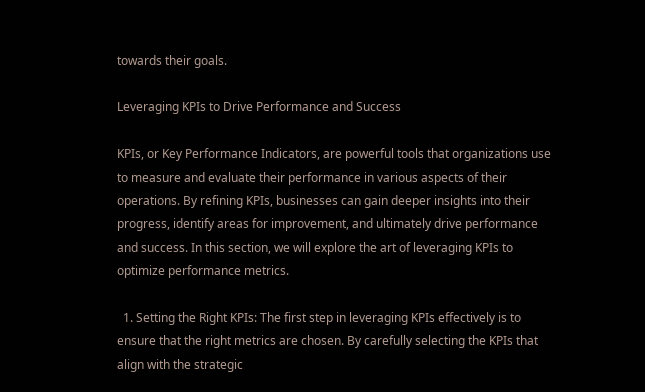towards their goals.

Leveraging KPIs to Drive Performance and Success

KPIs, or Key Performance Indicators, are powerful tools that organizations use to measure and evaluate their performance in various aspects of their operations. By refining KPIs, businesses can gain deeper insights into their progress, identify areas for improvement, and ultimately drive performance and success. In this section, we will explore the art of leveraging KPIs to optimize performance metrics.

  1. Setting the Right KPIs: The first step in leveraging KPIs effectively is to ensure that the right metrics are chosen. By carefully selecting the KPIs that align with the strategic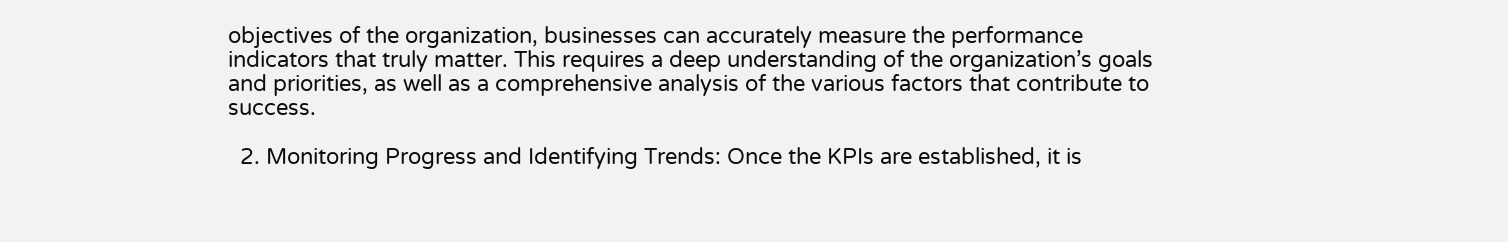objectives of the organization, businesses can accurately measure the performance indicators that truly matter. This requires a deep understanding of the organization’s goals and priorities, as well as a comprehensive analysis of the various factors that contribute to success.

  2. Monitoring Progress and Identifying Trends: Once the KPIs are established, it is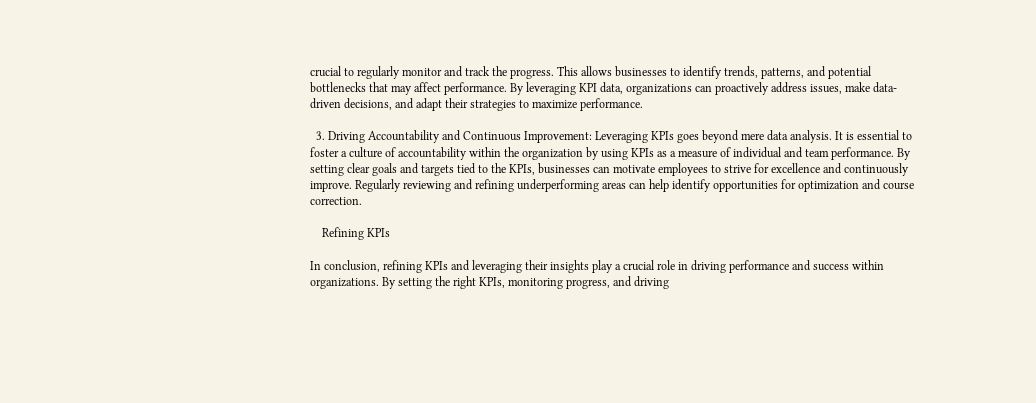crucial to regularly monitor and track the progress. This allows businesses to identify trends, patterns, and potential bottlenecks that may affect performance. By leveraging KPI data, organizations can proactively address issues, make data-driven decisions, and adapt their strategies to maximize performance.

  3. Driving Accountability and Continuous Improvement: Leveraging KPIs goes beyond mere data analysis. It is essential to foster a culture of accountability within the organization by using KPIs as a measure of individual and team performance. By setting clear goals and targets tied to the KPIs, businesses can motivate employees to strive for excellence and continuously improve. Regularly reviewing and refining underperforming areas can help identify opportunities for optimization and course correction.

    Refining KPIs

In conclusion, refining KPIs and leveraging their insights play a crucial role in driving performance and success within organizations. By setting the right KPIs, monitoring progress, and driving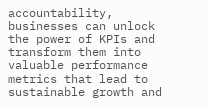accountability, businesses can unlock the power of KPIs and transform them into valuable performance metrics that lead to sustainable growth and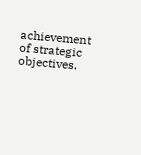achievement of strategic objectives.